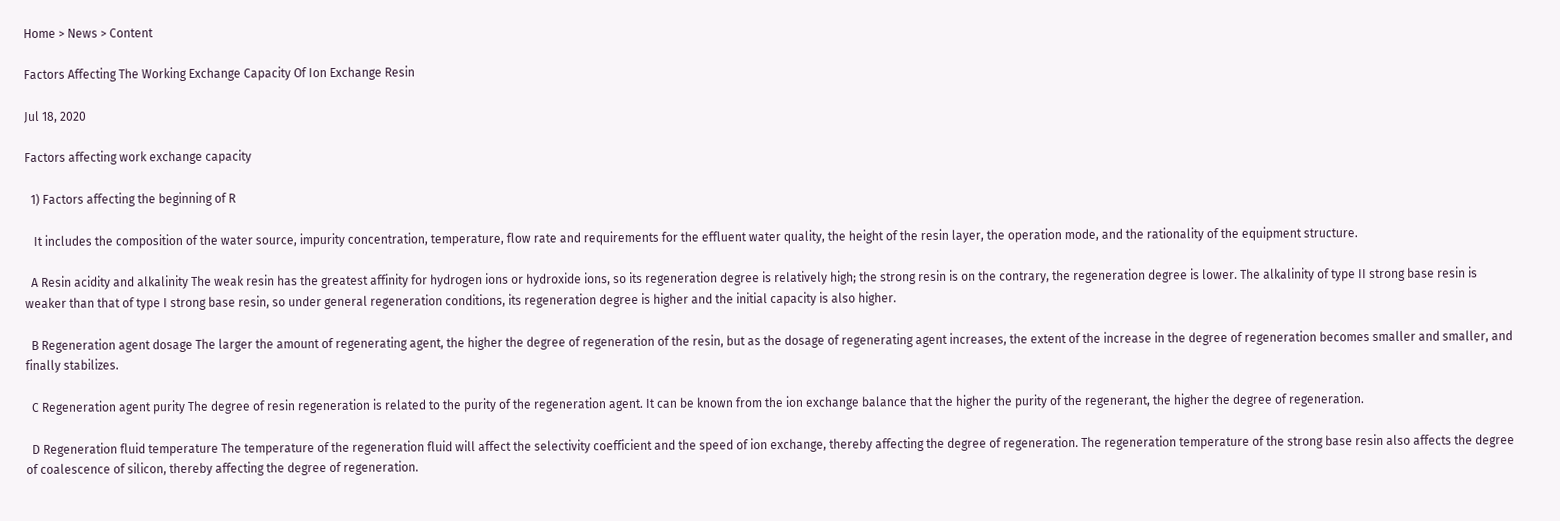Home > News > Content

Factors Affecting The Working Exchange Capacity Of Ion Exchange Resin

Jul 18, 2020

Factors affecting work exchange capacity

  1) Factors affecting the beginning of R

   It includes the composition of the water source, impurity concentration, temperature, flow rate and requirements for the effluent water quality, the height of the resin layer, the operation mode, and the rationality of the equipment structure.

  A Resin acidity and alkalinity The weak resin has the greatest affinity for hydrogen ions or hydroxide ions, so its regeneration degree is relatively high; the strong resin is on the contrary, the regeneration degree is lower. The alkalinity of type II strong base resin is weaker than that of type I strong base resin, so under general regeneration conditions, its regeneration degree is higher and the initial capacity is also higher.

  B Regeneration agent dosage The larger the amount of regenerating agent, the higher the degree of regeneration of the resin, but as the dosage of regenerating agent increases, the extent of the increase in the degree of regeneration becomes smaller and smaller, and finally stabilizes.

  C Regeneration agent purity The degree of resin regeneration is related to the purity of the regeneration agent. It can be known from the ion exchange balance that the higher the purity of the regenerant, the higher the degree of regeneration.

  D Regeneration fluid temperature The temperature of the regeneration fluid will affect the selectivity coefficient and the speed of ion exchange, thereby affecting the degree of regeneration. The regeneration temperature of the strong base resin also affects the degree of coalescence of silicon, thereby affecting the degree of regeneration.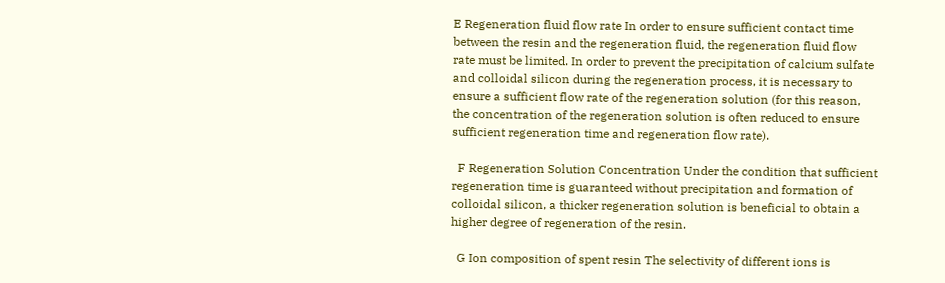E Regeneration fluid flow rate In order to ensure sufficient contact time between the resin and the regeneration fluid, the regeneration fluid flow rate must be limited. In order to prevent the precipitation of calcium sulfate and colloidal silicon during the regeneration process, it is necessary to ensure a sufficient flow rate of the regeneration solution (for this reason, the concentration of the regeneration solution is often reduced to ensure sufficient regeneration time and regeneration flow rate).

  F Regeneration Solution Concentration Under the condition that sufficient regeneration time is guaranteed without precipitation and formation of colloidal silicon, a thicker regeneration solution is beneficial to obtain a higher degree of regeneration of the resin.

  G Ion composition of spent resin The selectivity of different ions is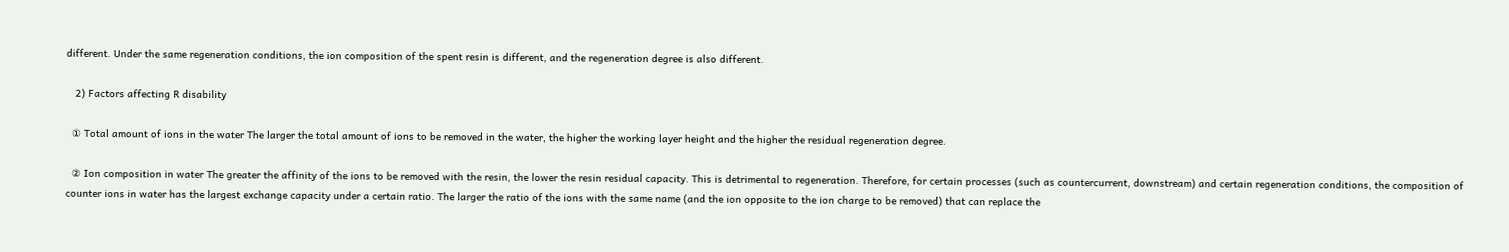different. Under the same regeneration conditions, the ion composition of the spent resin is different, and the regeneration degree is also different.

   2) Factors affecting R disability

  ① Total amount of ions in the water The larger the total amount of ions to be removed in the water, the higher the working layer height and the higher the residual regeneration degree.

  ② Ion composition in water The greater the affinity of the ions to be removed with the resin, the lower the resin residual capacity. This is detrimental to regeneration. Therefore, for certain processes (such as countercurrent, downstream) and certain regeneration conditions, the composition of counter ions in water has the largest exchange capacity under a certain ratio. The larger the ratio of the ions with the same name (and the ion opposite to the ion charge to be removed) that can replace the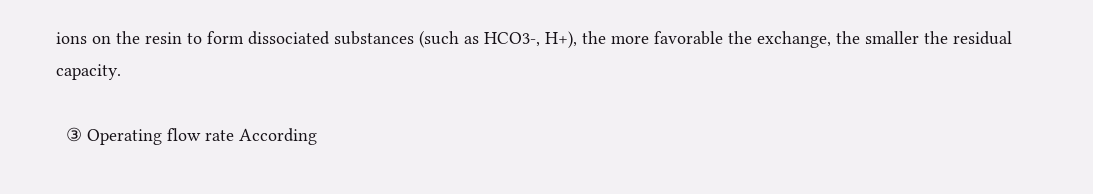ions on the resin to form dissociated substances (such as HCO3-, H+), the more favorable the exchange, the smaller the residual capacity.

  ③ Operating flow rate According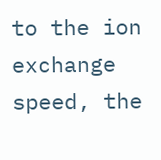to the ion exchange speed, the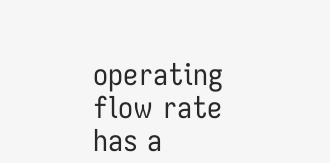operating flow rate has a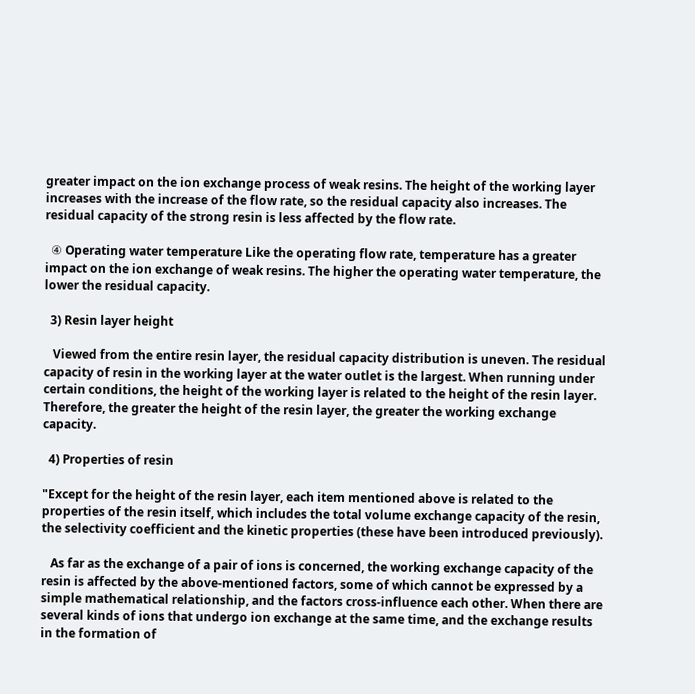greater impact on the ion exchange process of weak resins. The height of the working layer increases with the increase of the flow rate, so the residual capacity also increases. The residual capacity of the strong resin is less affected by the flow rate.

  ④ Operating water temperature Like the operating flow rate, temperature has a greater impact on the ion exchange of weak resins. The higher the operating water temperature, the lower the residual capacity.

  3) Resin layer height

   Viewed from the entire resin layer, the residual capacity distribution is uneven. The residual capacity of resin in the working layer at the water outlet is the largest. When running under certain conditions, the height of the working layer is related to the height of the resin layer. Therefore, the greater the height of the resin layer, the greater the working exchange capacity.

  4) Properties of resin

"Except for the height of the resin layer, each item mentioned above is related to the properties of the resin itself, which includes the total volume exchange capacity of the resin, the selectivity coefficient and the kinetic properties (these have been introduced previously).

   As far as the exchange of a pair of ions is concerned, the working exchange capacity of the resin is affected by the above-mentioned factors, some of which cannot be expressed by a simple mathematical relationship, and the factors cross-influence each other. When there are several kinds of ions that undergo ion exchange at the same time, and the exchange results in the formation of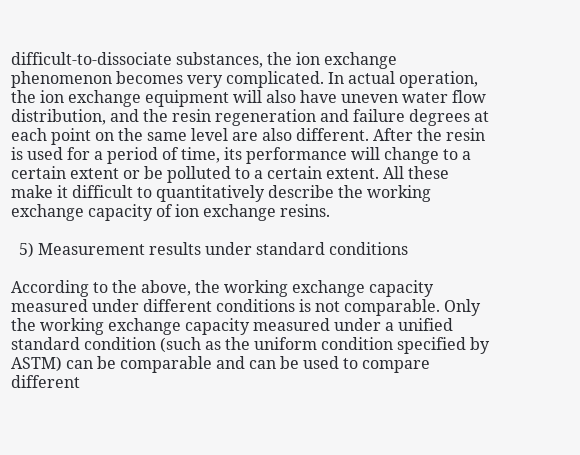difficult-to-dissociate substances, the ion exchange phenomenon becomes very complicated. In actual operation, the ion exchange equipment will also have uneven water flow distribution, and the resin regeneration and failure degrees at each point on the same level are also different. After the resin is used for a period of time, its performance will change to a certain extent or be polluted to a certain extent. All these make it difficult to quantitatively describe the working exchange capacity of ion exchange resins.

  5) Measurement results under standard conditions

According to the above, the working exchange capacity measured under different conditions is not comparable. Only the working exchange capacity measured under a unified standard condition (such as the uniform condition specified by ASTM) can be comparable and can be used to compare different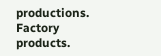productions. Factory products.